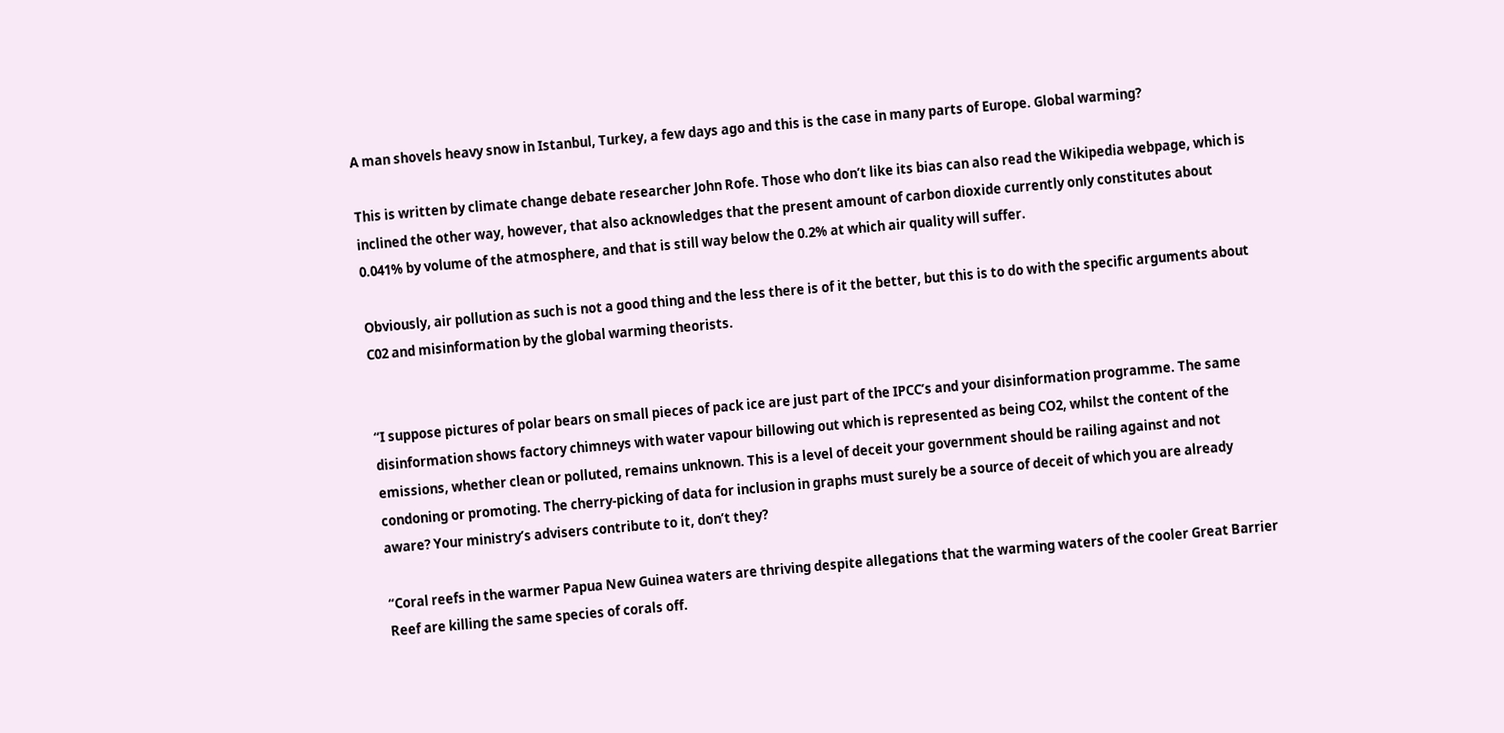A man shovels heavy snow in Istanbul, Turkey, a few days ago and this is the case in many parts of Europe. Global warming?

This is written by climate change debate researcher John Rofe. Those who don’t like its bias can also read the Wikipedia webpage, which is inclined the other way, however, that also acknowledges that the present amount of carbon dioxide currently only constitutes about 0.041% by volume of the atmosphere, and that is still way below the 0.2% at which air quality will suffer.

Obviously, air pollution as such is not a good thing and the less there is of it the better, but this is to do with the specific arguments about C02 and misinformation by the global warming theorists.


“I suppose pictures of polar bears on small pieces of pack ice are just part of the IPCC’s and your disinformation programme. The same disinformation shows factory chimneys with water vapour billowing out which is represented as being CO2, whilst the content of the emissions, whether clean or polluted, remains unknown. This is a level of deceit your government should be railing against and not condoning or promoting. The cherry-picking of data for inclusion in graphs must surely be a source of deceit of which you are already aware? Your ministry’s advisers contribute to it, don’t they?

“Coral reefs in the warmer Papua New Guinea waters are thriving despite allegations that the warming waters of the cooler Great Barrier Reef are killing the same species of corals off.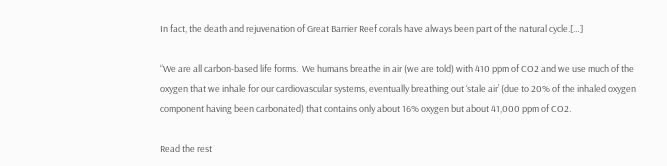In fact, the death and rejuvenation of Great Barrier Reef corals have always been part of the natural cycle.[…]

“We are all carbon-based life forms.  We humans breathe in air (we are told) with 410 ppm of CO2 and we use much of the oxygen that we inhale for our cardiovascular systems, eventually breathing out ‘stale air’ (due to 20% of the inhaled oxygen component having been carbonated) that contains only about 16% oxygen but about 41,000 ppm of CO2.

Read the rest